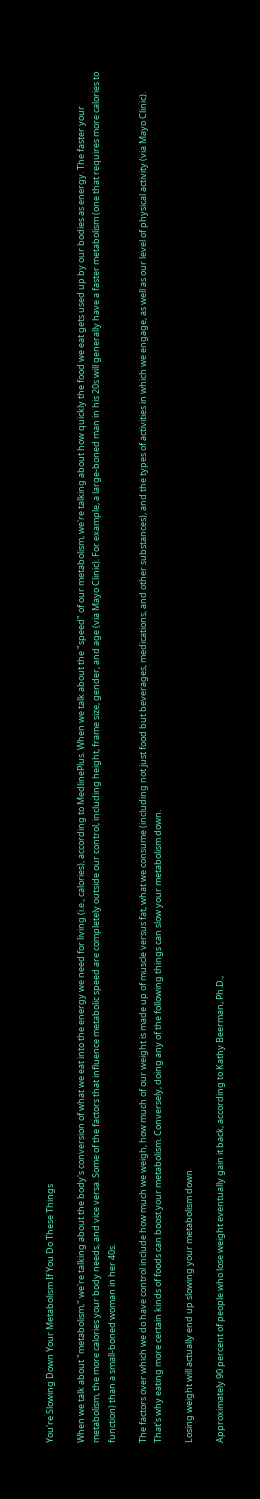You're Slowing Down Your Metabolism If You Do These Things

When we talk about "metabolism," we're talking about the body's conversion of what we eat into the energy we need for living (i.e., calories), according to MedlinePlus. When we talk about the "speed" of our metabolism, we're talking about how quickly the food we eat gets used up by our bodies as energy. The faster your metabolism, the more calories your body needs, and vice versa. Some of the factors that influence metabolic speed are completely outside our control, including height, frame size, gender, and age (via Mayo Clinic). For example, a large-boned man in his 20s will generally have a faster metabolism (one that requires more calories to function) than a small-boned woman in her 40s.

The factors over which we do have control include how much we weigh, how much of our weight is made up of muscle versus fat, what we consume (including not just food but beverages, medications, and other substances), and the types of activities in which we engage, as well as our level of physical activity (via Mayo Clinic). That's why eating more certain kinds of foods can boost your metabolism. Conversely, doing any of the following things can slow your metabolism down.

Losing weight will actually end up slowing your metabolism down

Approximately 90 percent of people who lose weight eventually gain it back, according to Kathy Beerman, Ph.D.,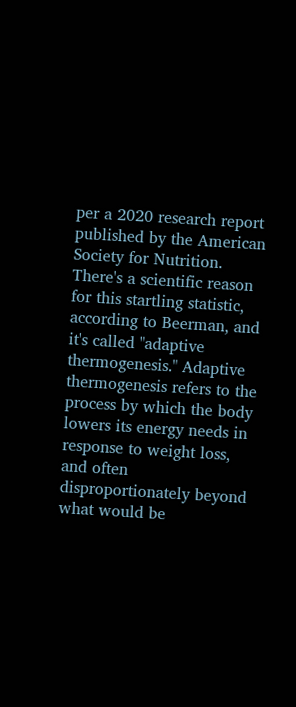per a 2020 research report published by the American Society for Nutrition. There's a scientific reason for this startling statistic, according to Beerman, and it's called "adaptive thermogenesis." Adaptive thermogenesis refers to the process by which the body lowers its energy needs in response to weight loss, and often disproportionately beyond what would be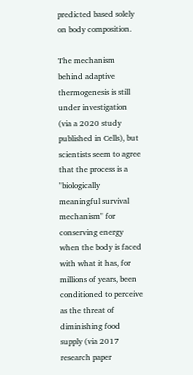predicted based solely on body composition.

The mechanism behind adaptive thermogenesis is still under investigation (via a 2020 study published in Cells), but scientists seem to agree that the process is a "biologically meaningful survival mechanism" for conserving energy when the body is faced with what it has, for millions of years, been conditioned to perceive as the threat of diminishing food supply (via 2017 research paper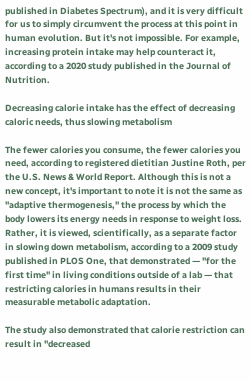published in Diabetes Spectrum), and it is very difficult for us to simply circumvent the process at this point in human evolution. But it's not impossible. For example, increasing protein intake may help counteract it, according to a 2020 study published in the Journal of Nutrition.

Decreasing calorie intake has the effect of decreasing caloric needs, thus slowing metabolism

The fewer calories you consume, the fewer calories you need, according to registered dietitian Justine Roth, per the U.S. News & World Report. Although this is not a new concept, it's important to note it is not the same as "adaptive thermogenesis," the process by which the body lowers its energy needs in response to weight loss. Rather, it is viewed, scientifically, as a separate factor in slowing down metabolism, according to a 2009 study published in PLOS One, that demonstrated — "for the first time" in living conditions outside of a lab — that restricting calories in humans results in their measurable metabolic adaptation.

The study also demonstrated that calorie restriction can result in "decreased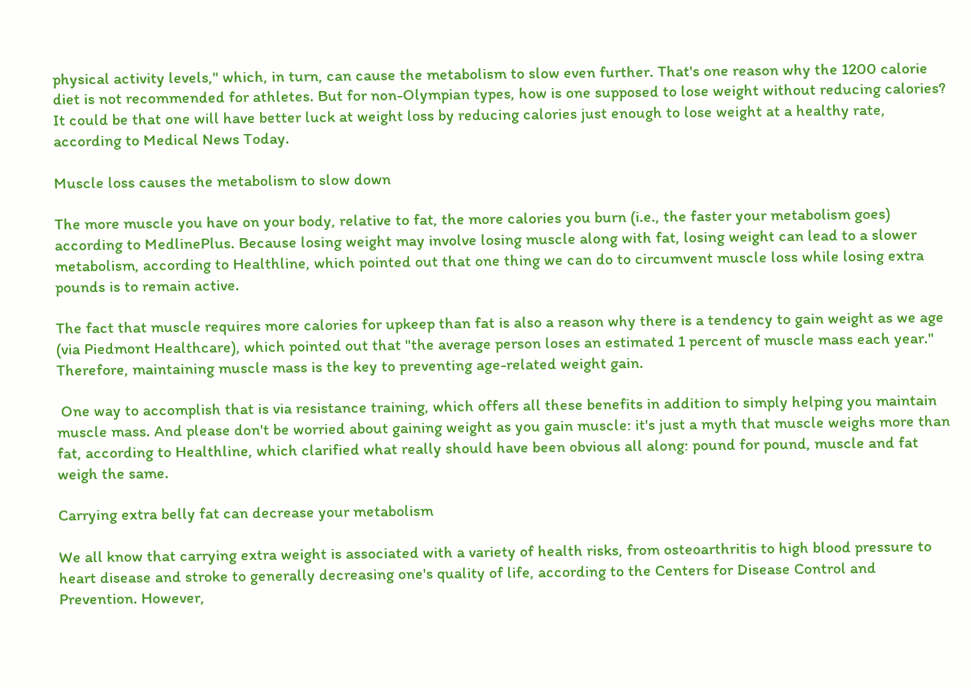physical activity levels," which, in turn, can cause the metabolism to slow even further. That's one reason why the 1200 calorie diet is not recommended for athletes. But for non-Olympian types, how is one supposed to lose weight without reducing calories? It could be that one will have better luck at weight loss by reducing calories just enough to lose weight at a healthy rate, according to Medical News Today.

Muscle loss causes the metabolism to slow down

The more muscle you have on your body, relative to fat, the more calories you burn (i.e., the faster your metabolism goes) according to MedlinePlus. Because losing weight may involve losing muscle along with fat, losing weight can lead to a slower metabolism, according to Healthline, which pointed out that one thing we can do to circumvent muscle loss while losing extra pounds is to remain active.

The fact that muscle requires more calories for upkeep than fat is also a reason why there is a tendency to gain weight as we age (via Piedmont Healthcare), which pointed out that "the average person loses an estimated 1 percent of muscle mass each year." Therefore, maintaining muscle mass is the key to preventing age-related weight gain.

 One way to accomplish that is via resistance training, which offers all these benefits in addition to simply helping you maintain muscle mass. And please don't be worried about gaining weight as you gain muscle: it's just a myth that muscle weighs more than fat, according to Healthline, which clarified what really should have been obvious all along: pound for pound, muscle and fat weigh the same.

Carrying extra belly fat can decrease your metabolism

We all know that carrying extra weight is associated with a variety of health risks, from osteoarthritis to high blood pressure to heart disease and stroke to generally decreasing one's quality of life, according to the Centers for Disease Control and Prevention. However,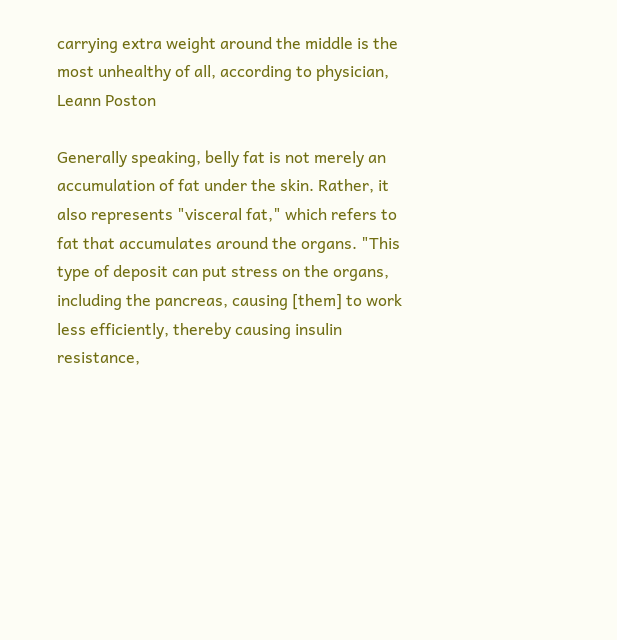carrying extra weight around the middle is the most unhealthy of all, according to physician, Leann Poston

Generally speaking, belly fat is not merely an accumulation of fat under the skin. Rather, it also represents "visceral fat," which refers to fat that accumulates around the organs. "This type of deposit can put stress on the organs, including the pancreas, causing [them] to work less efficiently, thereby causing insulin resistance,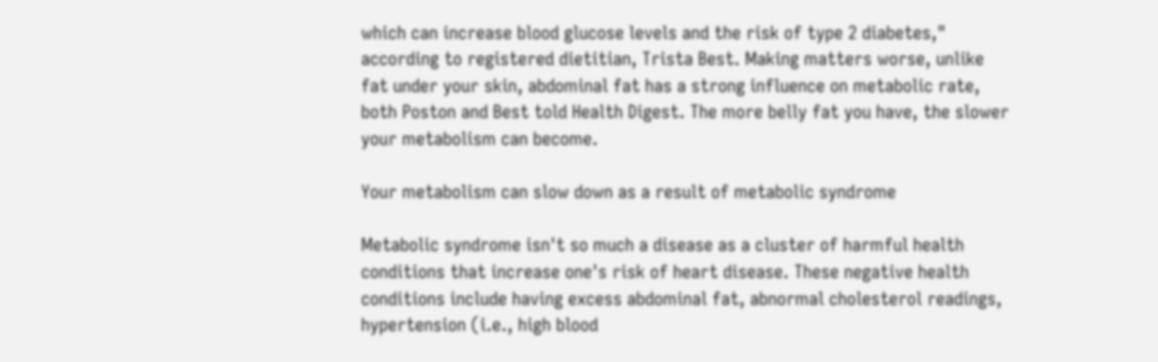which can increase blood glucose levels and the risk of type 2 diabetes," according to registered dietitian, Trista Best. Making matters worse, unlike fat under your skin, abdominal fat has a strong influence on metabolic rate, both Poston and Best told Health Digest. The more belly fat you have, the slower your metabolism can become.

Your metabolism can slow down as a result of metabolic syndrome

Metabolic syndrome isn't so much a disease as a cluster of harmful health conditions that increase one's risk of heart disease. These negative health conditions include having excess abdominal fat, abnormal cholesterol readings, hypertension (i.e., high blood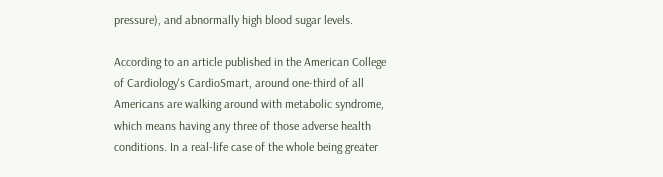pressure), and abnormally high blood sugar levels.

According to an article published in the American College of Cardiology's CardioSmart, around one-third of all Americans are walking around with metabolic syndrome, which means having any three of those adverse health conditions. In a real-life case of the whole being greater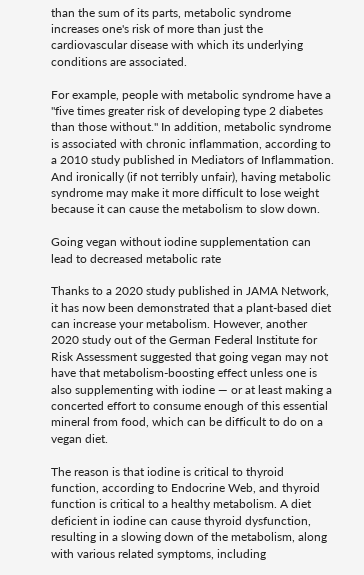than the sum of its parts, metabolic syndrome increases one's risk of more than just the cardiovascular disease with which its underlying conditions are associated.

For example, people with metabolic syndrome have a "five times greater risk of developing type 2 diabetes than those without." In addition, metabolic syndrome is associated with chronic inflammation, according to a 2010 study published in Mediators of Inflammation. And ironically (if not terribly unfair), having metabolic syndrome may make it more difficult to lose weight because it can cause the metabolism to slow down.

Going vegan without iodine supplementation can lead to decreased metabolic rate

Thanks to a 2020 study published in JAMA Network, it has now been demonstrated that a plant-based diet can increase your metabolism. However, another 2020 study out of the German Federal Institute for Risk Assessment suggested that going vegan may not have that metabolism-boosting effect unless one is also supplementing with iodine — or at least making a concerted effort to consume enough of this essential mineral from food, which can be difficult to do on a vegan diet.

The reason is that iodine is critical to thyroid function, according to Endocrine Web, and thyroid function is critical to a healthy metabolism. A diet deficient in iodine can cause thyroid dysfunction, resulting in a slowing down of the metabolism, along with various related symptoms, including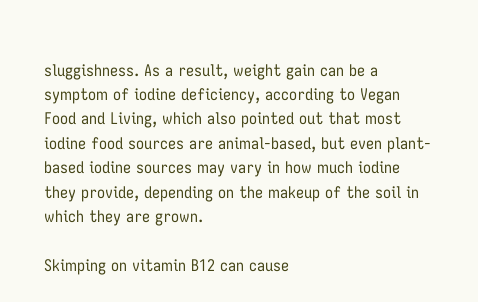sluggishness. As a result, weight gain can be a symptom of iodine deficiency, according to Vegan Food and Living, which also pointed out that most iodine food sources are animal-based, but even plant-based iodine sources may vary in how much iodine they provide, depending on the makeup of the soil in which they are grown.

Skimping on vitamin B12 can cause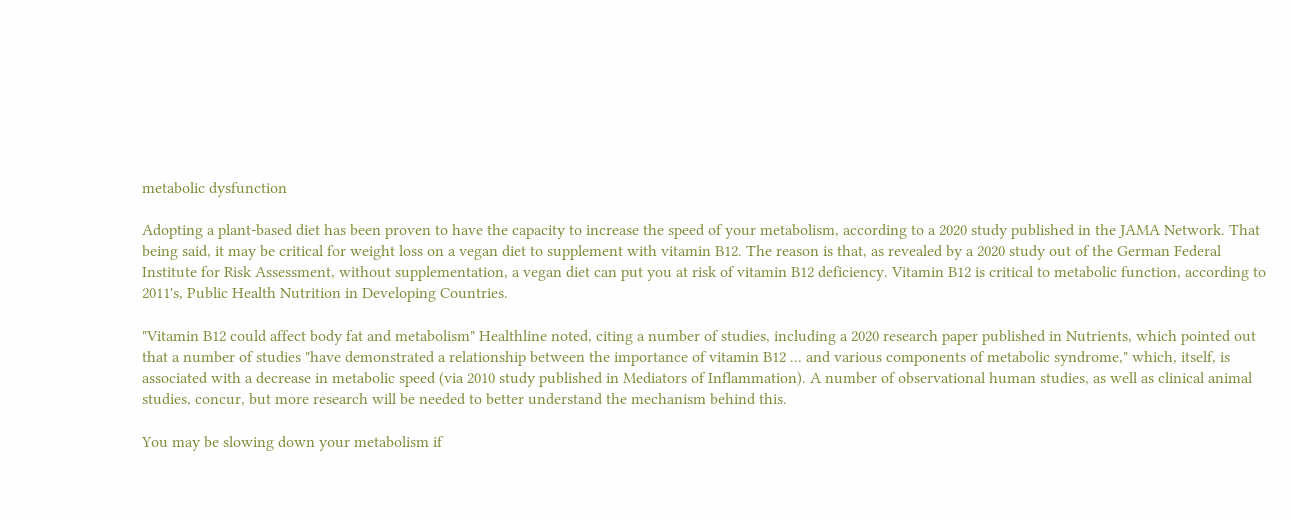metabolic dysfunction

Adopting a plant-based diet has been proven to have the capacity to increase the speed of your metabolism, according to a 2020 study published in the JAMA Network. That being said, it may be critical for weight loss on a vegan diet to supplement with vitamin B12. The reason is that, as revealed by a 2020 study out of the German Federal Institute for Risk Assessment, without supplementation, a vegan diet can put you at risk of vitamin B12 deficiency. Vitamin B12 is critical to metabolic function, according to 2011's, Public Health Nutrition in Developing Countries.

"Vitamin B12 could affect body fat and metabolism" Healthline noted, citing a number of studies, including a 2020 research paper published in Nutrients, which pointed out that a number of studies "have demonstrated a relationship between the importance of vitamin B12 ... and various components of metabolic syndrome," which, itself, is associated with a decrease in metabolic speed (via 2010 study published in Mediators of Inflammation). A number of observational human studies, as well as clinical animal studies, concur, but more research will be needed to better understand the mechanism behind this.

You may be slowing down your metabolism if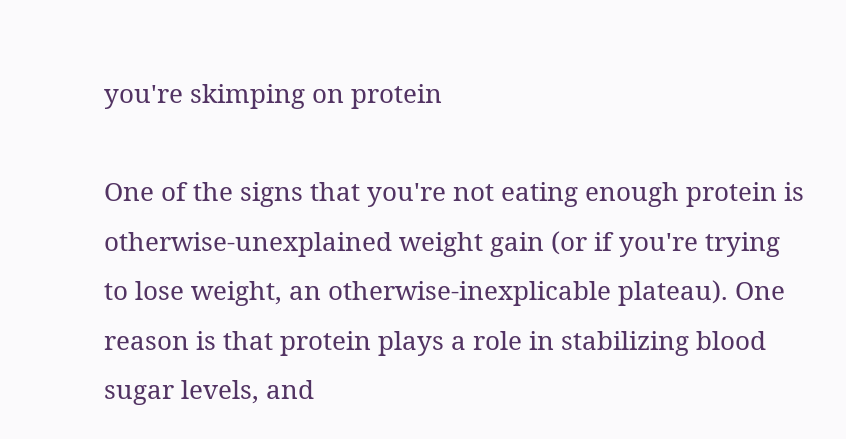you're skimping on protein

One of the signs that you're not eating enough protein is otherwise-unexplained weight gain (or if you're trying to lose weight, an otherwise-inexplicable plateau). One reason is that protein plays a role in stabilizing blood sugar levels, and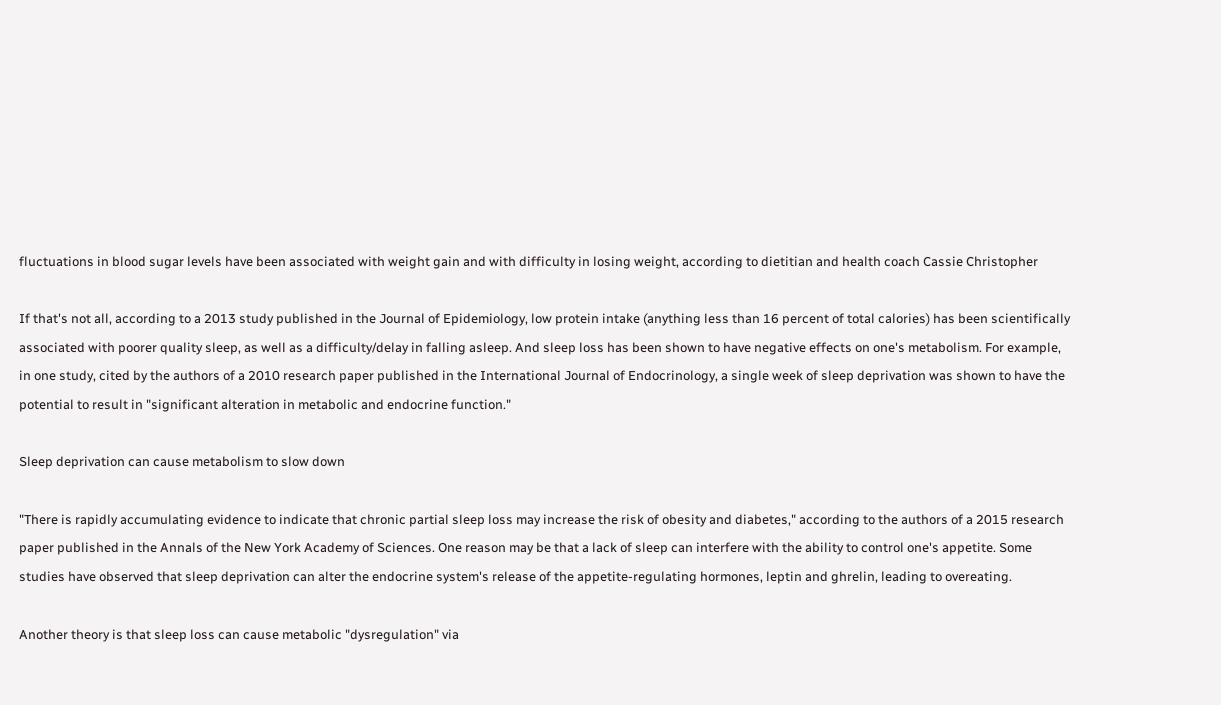fluctuations in blood sugar levels have been associated with weight gain and with difficulty in losing weight, according to dietitian and health coach Cassie Christopher

If that's not all, according to a 2013 study published in the Journal of Epidemiology, low protein intake (anything less than 16 percent of total calories) has been scientifically associated with poorer quality sleep, as well as a difficulty/delay in falling asleep. And sleep loss has been shown to have negative effects on one's metabolism. For example, in one study, cited by the authors of a 2010 research paper published in the International Journal of Endocrinology, a single week of sleep deprivation was shown to have the potential to result in "significant alteration in metabolic and endocrine function."

Sleep deprivation can cause metabolism to slow down

"There is rapidly accumulating evidence to indicate that chronic partial sleep loss may increase the risk of obesity and diabetes," according to the authors of a 2015 research paper published in the Annals of the New York Academy of Sciences. One reason may be that a lack of sleep can interfere with the ability to control one's appetite. Some studies have observed that sleep deprivation can alter the endocrine system's release of the appetite-regulating hormones, leptin and ghrelin, leading to overeating.

Another theory is that sleep loss can cause metabolic "dysregulation" via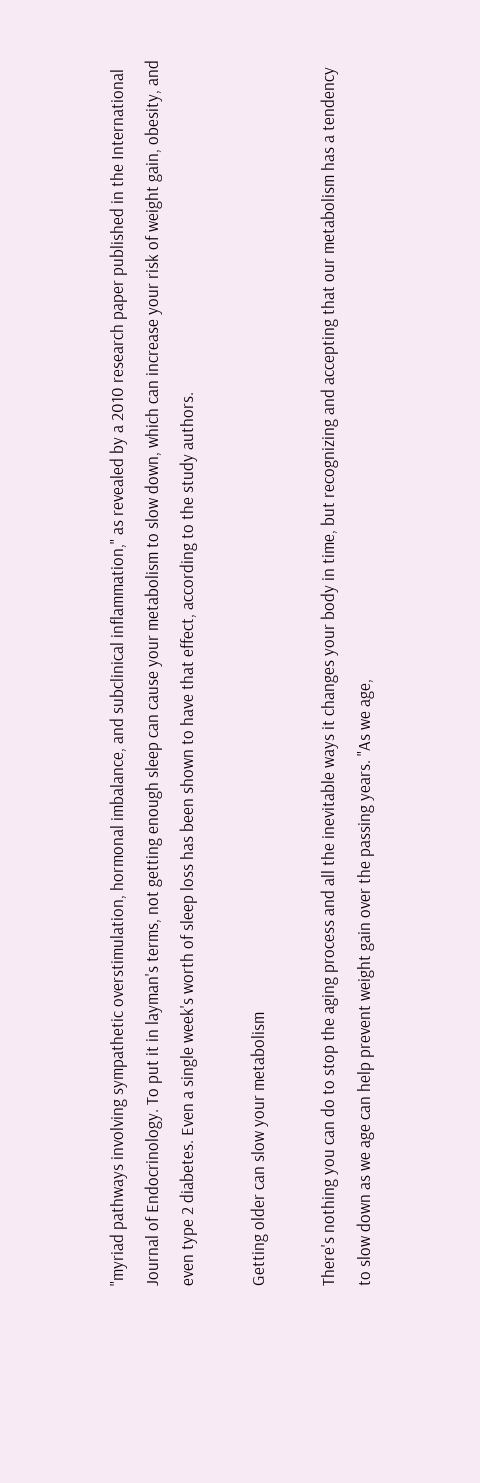"myriad pathways involving sympathetic overstimulation, hormonal imbalance, and subclinical inflammation," as revealed by a 2010 research paper published in the International Journal of Endocrinology. To put it in layman's terms, not getting enough sleep can cause your metabolism to slow down, which can increase your risk of weight gain, obesity, and even type 2 diabetes. Even a single week's worth of sleep loss has been shown to have that effect, according to the study authors.

Getting older can slow your metabolism

There's nothing you can do to stop the aging process and all the inevitable ways it changes your body in time, but recognizing and accepting that our metabolism has a tendency to slow down as we age can help prevent weight gain over the passing years. "As we age,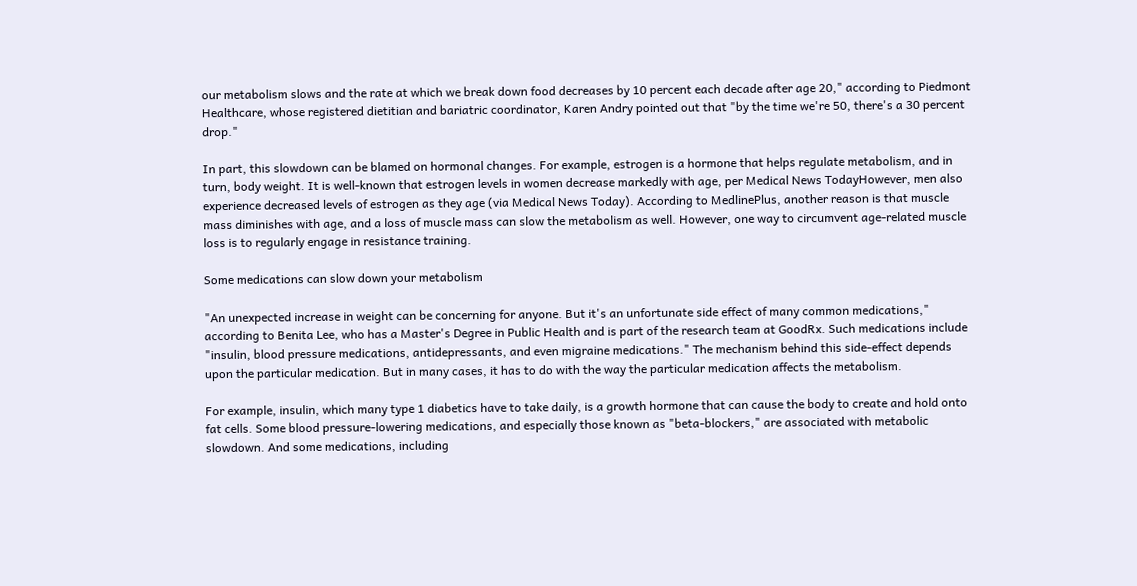our metabolism slows and the rate at which we break down food decreases by 10 percent each decade after age 20," according to Piedmont Healthcare, whose registered dietitian and bariatric coordinator, Karen Andry pointed out that "by the time we're 50, there's a 30 percent drop."

In part, this slowdown can be blamed on hormonal changes. For example, estrogen is a hormone that helps regulate metabolism, and in turn, body weight. It is well-known that estrogen levels in women decrease markedly with age, per Medical News TodayHowever, men also experience decreased levels of estrogen as they age (via Medical News Today). According to MedlinePlus, another reason is that muscle mass diminishes with age, and a loss of muscle mass can slow the metabolism as well. However, one way to circumvent age-related muscle loss is to regularly engage in resistance training.

Some medications can slow down your metabolism

"An unexpected increase in weight can be concerning for anyone. But it's an unfortunate side effect of many common medications," according to Benita Lee, who has a Master's Degree in Public Health and is part of the research team at GoodRx. Such medications include "insulin, blood pressure medications, antidepressants, and even migraine medications." The mechanism behind this side-effect depends upon the particular medication. But in many cases, it has to do with the way the particular medication affects the metabolism.

For example, insulin, which many type 1 diabetics have to take daily, is a growth hormone that can cause the body to create and hold onto fat cells. Some blood pressure-lowering medications, and especially those known as "beta-blockers," are associated with metabolic slowdown. And some medications, including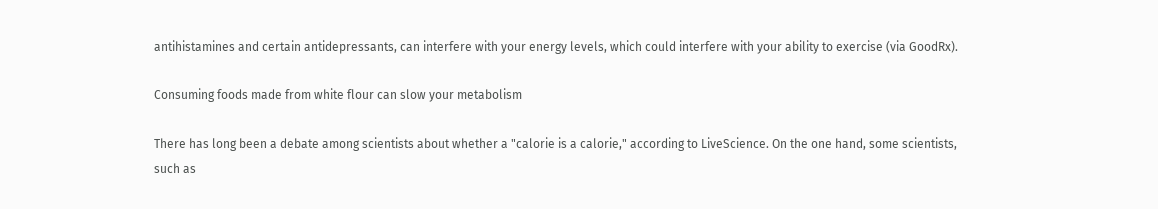antihistamines and certain antidepressants, can interfere with your energy levels, which could interfere with your ability to exercise (via GoodRx).

Consuming foods made from white flour can slow your metabolism

There has long been a debate among scientists about whether a "calorie is a calorie," according to LiveScience. On the one hand, some scientists, such as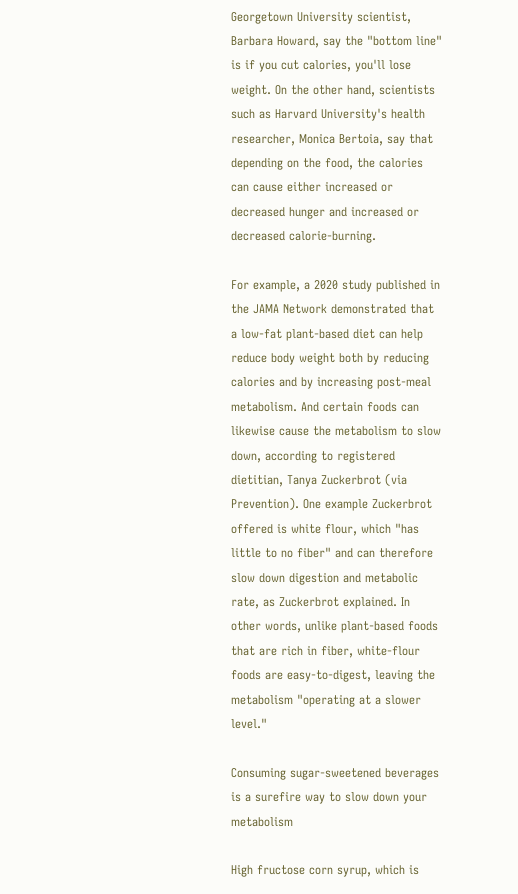Georgetown University scientist, Barbara Howard, say the "bottom line" is if you cut calories, you'll lose weight. On the other hand, scientists such as Harvard University's health researcher, Monica Bertoia, say that depending on the food, the calories can cause either increased or decreased hunger and increased or decreased calorie-burning.

For example, a 2020 study published in the JAMA Network demonstrated that a low-fat plant-based diet can help reduce body weight both by reducing calories and by increasing post-meal metabolism. And certain foods can likewise cause the metabolism to slow down, according to registered dietitian, Tanya Zuckerbrot (via Prevention). One example Zuckerbrot offered is white flour, which "has little to no fiber" and can therefore slow down digestion and metabolic rate, as Zuckerbrot explained. In other words, unlike plant-based foods that are rich in fiber, white-flour foods are easy-to-digest, leaving the metabolism "operating at a slower level."

Consuming sugar-sweetened beverages is a surefire way to slow down your metabolism

High fructose corn syrup, which is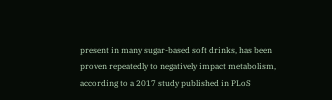present in many sugar-based soft drinks, has been proven repeatedly to negatively impact metabolism, according to a 2017 study published in PLoS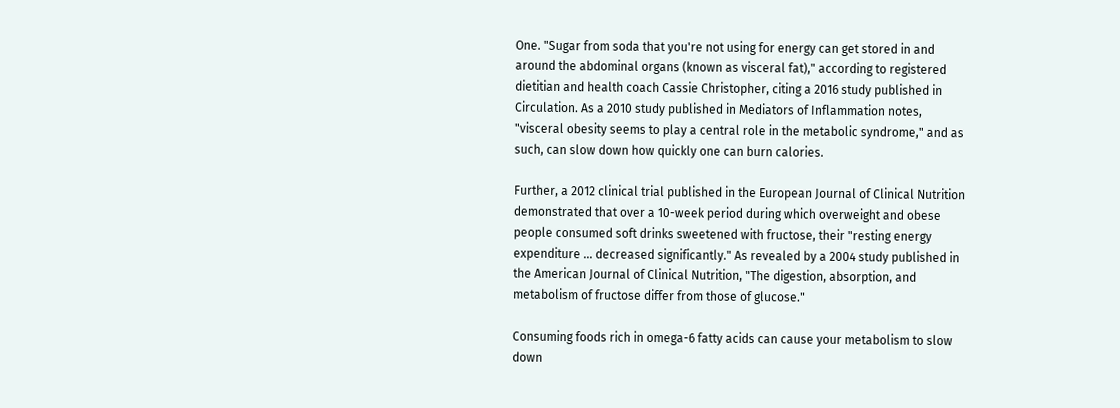One. "Sugar from soda that you're not using for energy can get stored in and around the abdominal organs (known as visceral fat)," according to registered dietitian and health coach Cassie Christopher, citing a 2016 study published in Circulation. As a 2010 study published in Mediators of Inflammation notes, "visceral obesity seems to play a central role in the metabolic syndrome," and as such, can slow down how quickly one can burn calories.

Further, a 2012 clinical trial published in the European Journal of Clinical Nutrition demonstrated that over a 10-week period during which overweight and obese people consumed soft drinks sweetened with fructose, their "resting energy expenditure ... decreased significantly." As revealed by a 2004 study published in the American Journal of Clinical Nutrition, "The digestion, absorption, and metabolism of fructose differ from those of glucose."

Consuming foods rich in omega-6 fatty acids can cause your metabolism to slow down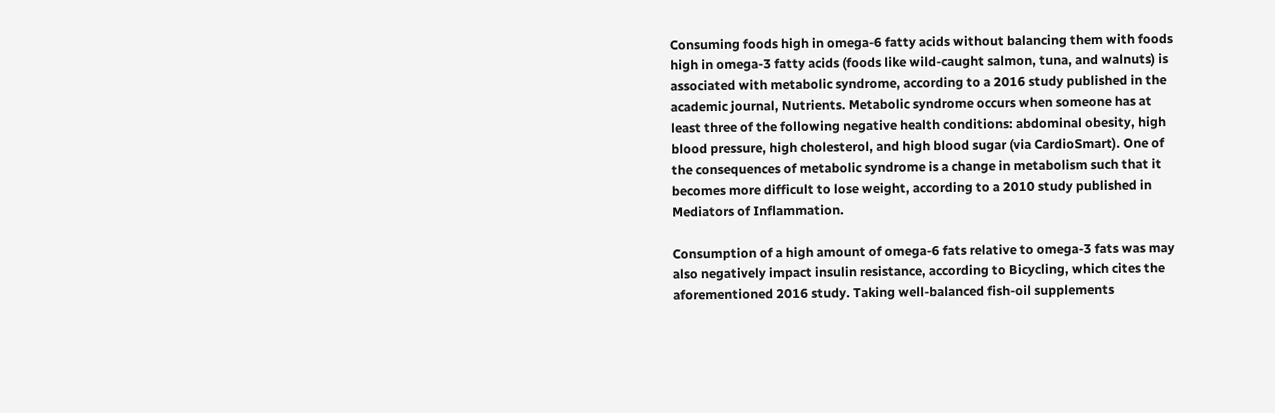Consuming foods high in omega-6 fatty acids without balancing them with foods high in omega-3 fatty acids (foods like wild-caught salmon, tuna, and walnuts) is associated with metabolic syndrome, according to a 2016 study published in the academic journal, Nutrients. Metabolic syndrome occurs when someone has at least three of the following negative health conditions: abdominal obesity, high blood pressure, high cholesterol, and high blood sugar (via CardioSmart). One of the consequences of metabolic syndrome is a change in metabolism such that it becomes more difficult to lose weight, according to a 2010 study published in Mediators of Inflammation.

Consumption of a high amount of omega-6 fats relative to omega-3 fats was may also negatively impact insulin resistance, according to Bicycling, which cites the aforementioned 2016 study. Taking well-balanced fish-oil supplements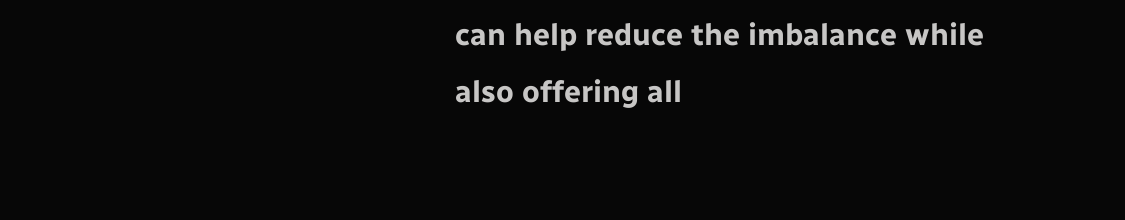can help reduce the imbalance while also offering all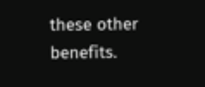these other benefits.